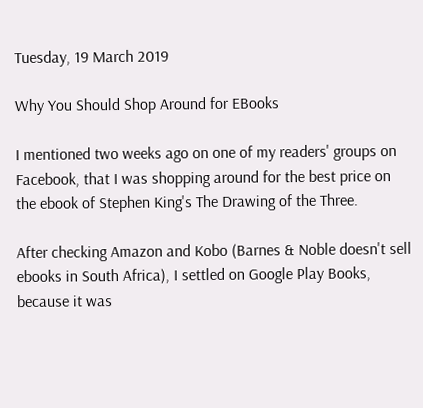Tuesday, 19 March 2019

Why You Should Shop Around for EBooks

I mentioned two weeks ago on one of my readers' groups on Facebook, that I was shopping around for the best price on the ebook of Stephen King's The Drawing of the Three.

After checking Amazon and Kobo (Barnes & Noble doesn't sell ebooks in South Africa), I settled on Google Play Books, because it was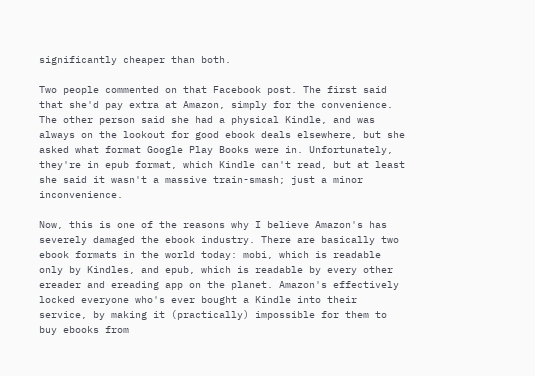significantly cheaper than both.

Two people commented on that Facebook post. The first said that she'd pay extra at Amazon, simply for the convenience. The other person said she had a physical Kindle, and was always on the lookout for good ebook deals elsewhere, but she asked what format Google Play Books were in. Unfortunately, they're in epub format, which Kindle can't read, but at least she said it wasn't a massive train-smash; just a minor inconvenience.

Now, this is one of the reasons why I believe Amazon's has severely damaged the ebook industry. There are basically two ebook formats in the world today: mobi, which is readable only by Kindles, and epub, which is readable by every other ereader and ereading app on the planet. Amazon's effectively locked everyone who's ever bought a Kindle into their service, by making it (practically) impossible for them to buy ebooks from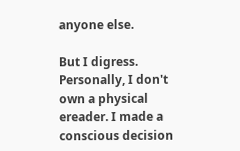anyone else.

But I digress. Personally, I don't own a physical ereader. I made a conscious decision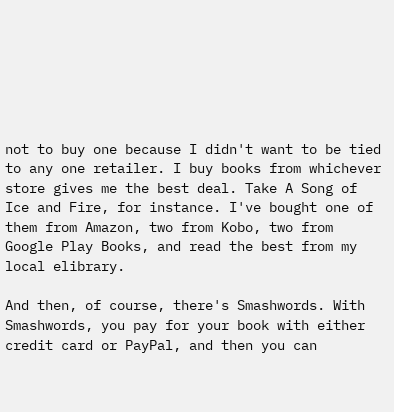not to buy one because I didn't want to be tied to any one retailer. I buy books from whichever store gives me the best deal. Take A Song of Ice and Fire, for instance. I've bought one of them from Amazon, two from Kobo, two from Google Play Books, and read the best from my local elibrary.

And then, of course, there's Smashwords. With Smashwords, you pay for your book with either credit card or PayPal, and then you can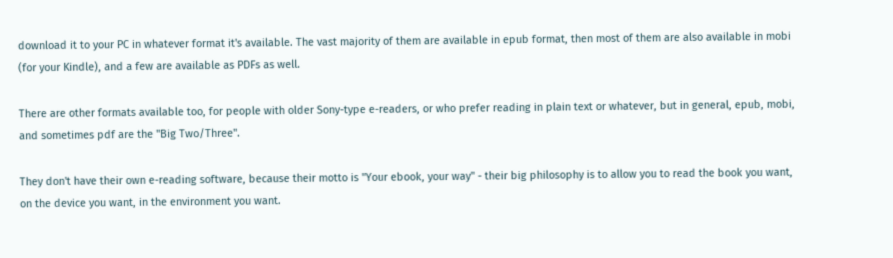download it to your PC in whatever format it's available. The vast majority of them are available in epub format, then most of them are also available in mobi (for your Kindle), and a few are available as PDFs as well.

There are other formats available too, for people with older Sony-type e-readers, or who prefer reading in plain text or whatever, but in general, epub, mobi, and sometimes pdf are the "Big Two/Three".

They don't have their own e-reading software, because their motto is "Your ebook, your way" - their big philosophy is to allow you to read the book you want, on the device you want, in the environment you want.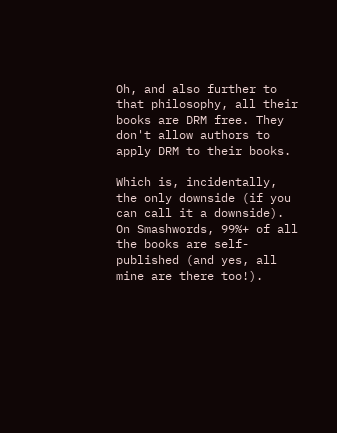Oh, and also further to that philosophy, all their books are DRM free. They don't allow authors to apply DRM to their books.

Which is, incidentally, the only downside (if you can call it a downside). On Smashwords, 99%+ of all the books are self-published (and yes, all mine are there too!).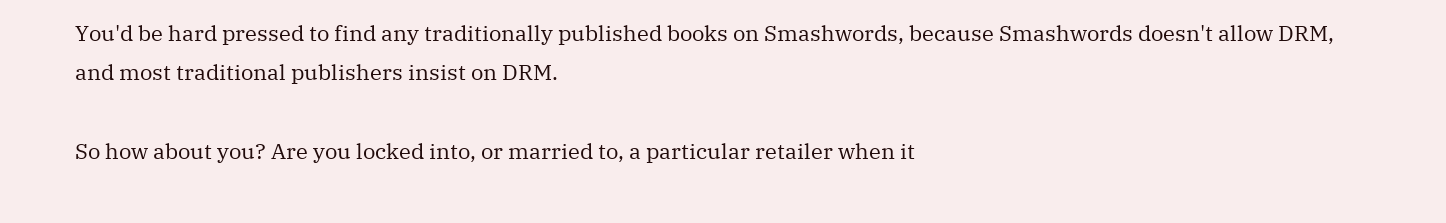You'd be hard pressed to find any traditionally published books on Smashwords, because Smashwords doesn't allow DRM, and most traditional publishers insist on DRM.

So how about you? Are you locked into, or married to, a particular retailer when it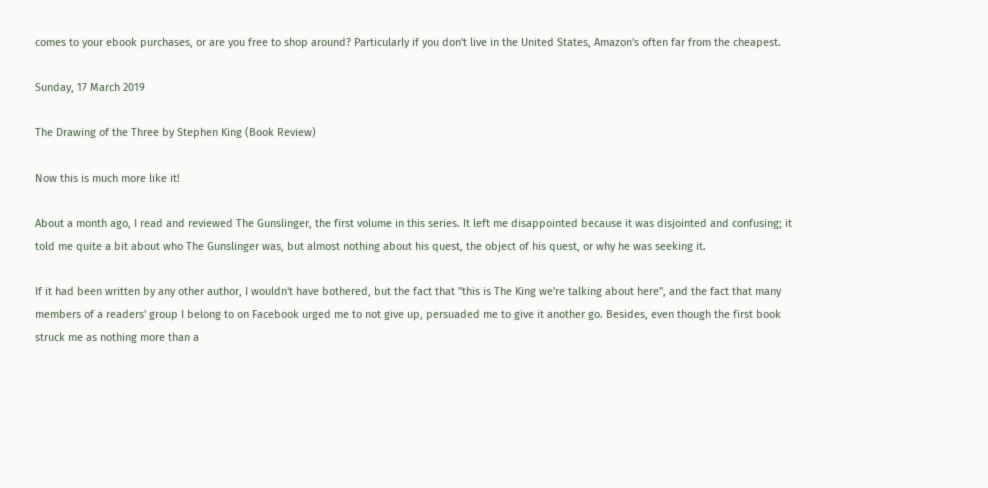comes to your ebook purchases, or are you free to shop around? Particularly if you don't live in the United States, Amazon's often far from the cheapest.

Sunday, 17 March 2019

The Drawing of the Three by Stephen King (Book Review)

Now this is much more like it!

About a month ago, I read and reviewed The Gunslinger, the first volume in this series. It left me disappointed because it was disjointed and confusing; it told me quite a bit about who The Gunslinger was, but almost nothing about his quest, the object of his quest, or why he was seeking it.

If it had been written by any other author, I wouldn't have bothered, but the fact that "this is The King we're talking about here", and the fact that many members of a readers' group I belong to on Facebook urged me to not give up, persuaded me to give it another go. Besides, even though the first book struck me as nothing more than a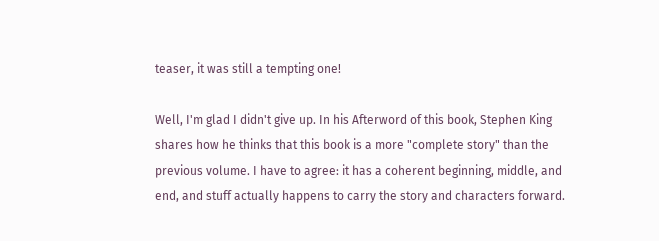teaser, it was still a tempting one!

Well, I'm glad I didn't give up. In his Afterword of this book, Stephen King shares how he thinks that this book is a more "complete story" than the previous volume. I have to agree: it has a coherent beginning, middle, and end, and stuff actually happens to carry the story and characters forward.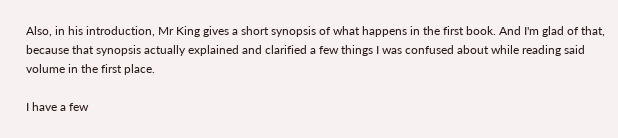Also, in his introduction, Mr King gives a short synopsis of what happens in the first book. And I'm glad of that, because that synopsis actually explained and clarified a few things I was confused about while reading said volume in the first place.

I have a few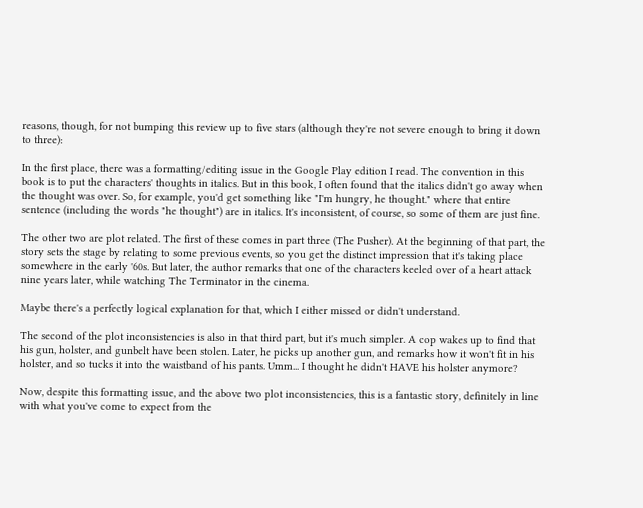reasons, though, for not bumping this review up to five stars (although they're not severe enough to bring it down to three):

In the first place, there was a formatting/editing issue in the Google Play edition I read. The convention in this book is to put the characters' thoughts in italics. But in this book, I often found that the italics didn't go away when the thought was over. So, for example, you'd get something like "I'm hungry, he thought." where that entire sentence (including the words "he thought") are in italics. It's inconsistent, of course, so some of them are just fine.

The other two are plot related. The first of these comes in part three (The Pusher). At the beginning of that part, the story sets the stage by relating to some previous events, so you get the distinct impression that it's taking place somewhere in the early '60s. But later, the author remarks that one of the characters keeled over of a heart attack nine years later, while watching The Terminator in the cinema.

Maybe there's a perfectly logical explanation for that, which I either missed or didn't understand.

The second of the plot inconsistencies is also in that third part, but it's much simpler. A cop wakes up to find that his gun, holster, and gunbelt have been stolen. Later, he picks up another gun, and remarks how it won't fit in his holster, and so tucks it into the waistband of his pants. Umm... I thought he didn't HAVE his holster anymore?

Now, despite this formatting issue, and the above two plot inconsistencies, this is a fantastic story, definitely in line with what you've come to expect from the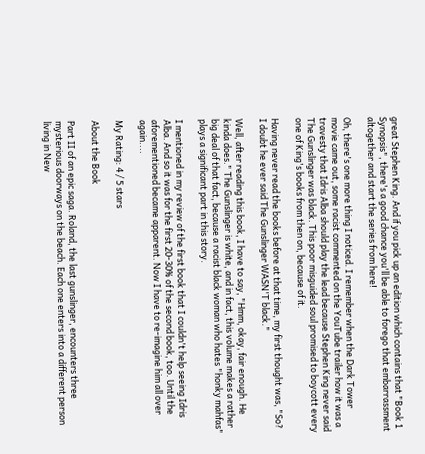great Stephen King. And if you pick up an edition which contains that "Book 1 Synopsis", there's a good chance you'll be able to forego that embarrassment altogether and start the series from here!

Oh, there's one more thing I noticed. I remember when the Dark Tower movie came out, some racist commented on the YouTube trailer how it was a travesty that Idris Alba should play the lead because Stephen King never said The Gunslinger was black. This poor misguided soul promised to boycott every one of King's books from then on, because of it.

Having never read the books before at that time, my first thought was, "So? I doubt he ever said The Gunslinger WASN'T black."

Well, after reading this book, I have to say, "Hmm, okay, fair enough. He kinda does." The Gunslinger is white, and in fact, this volume makes a rather big deal of that fact, because a racist black woman who hates "honky mahfas" plays a significant part in this story.

I mentioned in my review of the first book that I couldn't help seeing Idris Alba. And so it was for the first 20-30% of the second book, too. Until the aforementioned became apparent. Now I have to re-imagine him all over again....

My Rating: 4 / 5 stars

About the Book

Part II of an epic saga. Roland, the last gunslinger, encounters three mysterious doorways on the beach. Each one enters into a different person living in New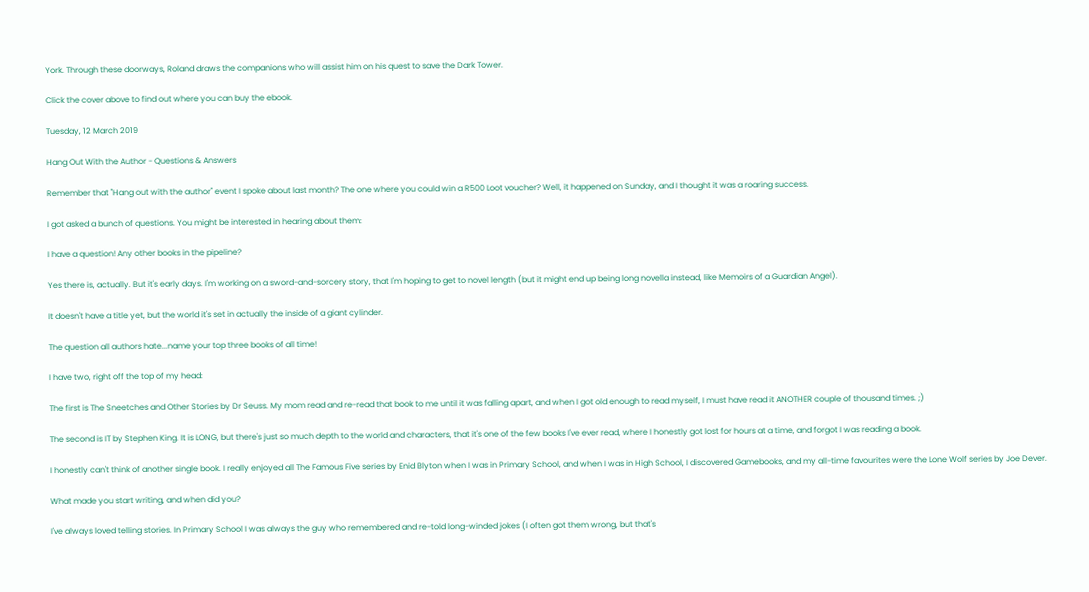York. Through these doorways, Roland draws the companions who will assist him on his quest to save the Dark Tower.

Click the cover above to find out where you can buy the ebook.

Tuesday, 12 March 2019

Hang Out With the Author - Questions & Answers

Remember that "Hang out with the author" event I spoke about last month? The one where you could win a R500 Loot voucher? Well, it happened on Sunday, and I thought it was a roaring success.

I got asked a bunch of questions. You might be interested in hearing about them:

I have a question! Any other books in the pipeline?

Yes there is, actually. But it's early days. I'm working on a sword-and-sorcery story, that I'm hoping to get to novel length (but it might end up being long novella instead, like Memoirs of a Guardian Angel).

It doesn't have a title yet, but the world it's set in actually the inside of a giant cylinder.

The question all authors hate...name your top three books of all time!

I have two, right off the top of my head:

The first is The Sneetches and Other Stories by Dr Seuss. My mom read and re-read that book to me until it was falling apart, and when I got old enough to read myself, I must have read it ANOTHER couple of thousand times. ;)

The second is IT by Stephen King. It is LONG, but there's just so much depth to the world and characters, that it's one of the few books I've ever read, where I honestly got lost for hours at a time, and forgot I was reading a book.

I honestly can't think of another single book. I really enjoyed all The Famous Five series by Enid Blyton when I was in Primary School, and when I was in High School, I discovered Gamebooks, and my all-time favourites were the Lone Wolf series by Joe Dever.

What made you start writing, and when did you?

I've always loved telling stories. In Primary School I was always the guy who remembered and re-told long-winded jokes (I often got them wrong, but that's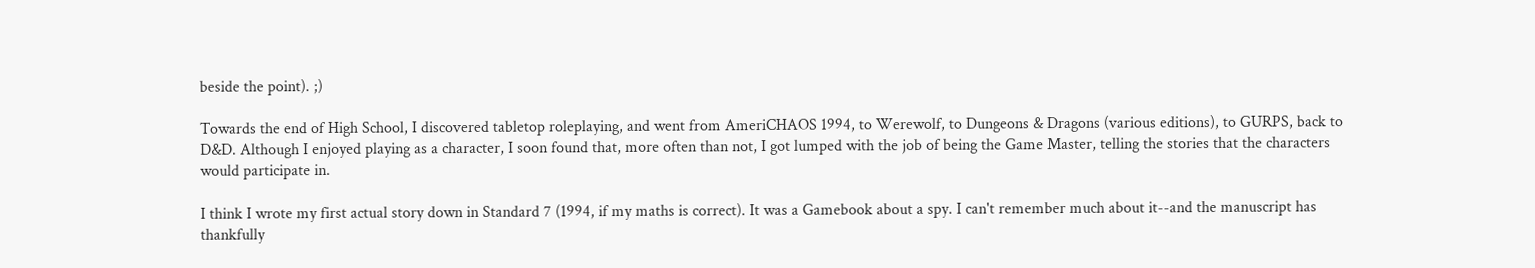beside the point). ;)

Towards the end of High School, I discovered tabletop roleplaying, and went from AmeriCHAOS 1994, to Werewolf, to Dungeons & Dragons (various editions), to GURPS, back to D&D. Although I enjoyed playing as a character, I soon found that, more often than not, I got lumped with the job of being the Game Master, telling the stories that the characters would participate in.

I think I wrote my first actual story down in Standard 7 (1994, if my maths is correct). It was a Gamebook about a spy. I can't remember much about it--and the manuscript has thankfully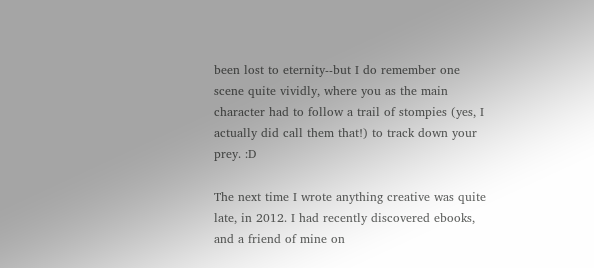been lost to eternity--but I do remember one scene quite vividly, where you as the main character had to follow a trail of stompies (yes, I actually did call them that!) to track down your prey. :D

The next time I wrote anything creative was quite late, in 2012. I had recently discovered ebooks, and a friend of mine on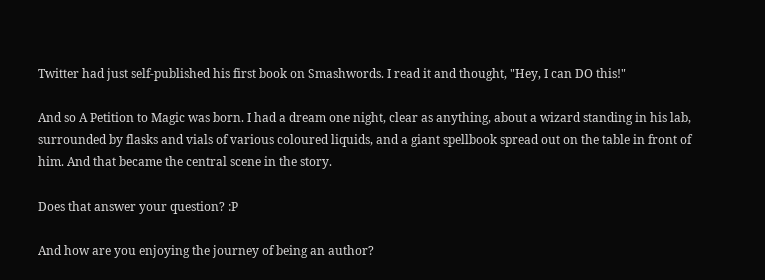Twitter had just self-published his first book on Smashwords. I read it and thought, "Hey, I can DO this!"

And so A Petition to Magic was born. I had a dream one night, clear as anything, about a wizard standing in his lab, surrounded by flasks and vials of various coloured liquids, and a giant spellbook spread out on the table in front of him. And that became the central scene in the story.

Does that answer your question? :P

And how are you enjoying the journey of being an author?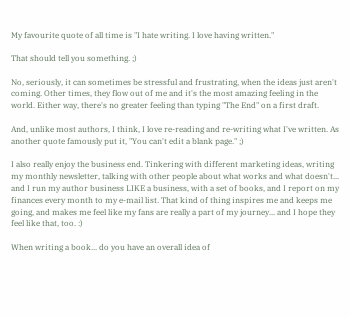My favourite quote of all time is "I hate writing. I love having written."

That should tell you something. ;)

No, seriously, it can sometimes be stressful and frustrating, when the ideas just aren't coming. Other times, they flow out of me and it's the most amazing feeling in the world. Either way, there's no greater feeling than typing "The End" on a first draft.

And, unlike most authors, I think, I love re-reading and re-writing what I've written. As another quote famously put it, "You can't edit a blank page." ;)

I also really enjoy the business end. Tinkering with different marketing ideas, writing my monthly newsletter, talking with other people about what works and what doesn't... and I run my author business LIKE a business, with a set of books, and I report on my finances every month to my e-mail list. That kind of thing inspires me and keeps me going, and makes me feel like my fans are really a part of my journey... and I hope they feel like that, too. :)

When writing a book... do you have an overall idea of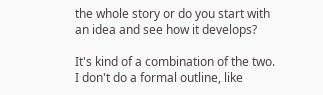the whole story or do you start with an idea and see how it develops?

It's kind of a combination of the two. I don't do a formal outline, like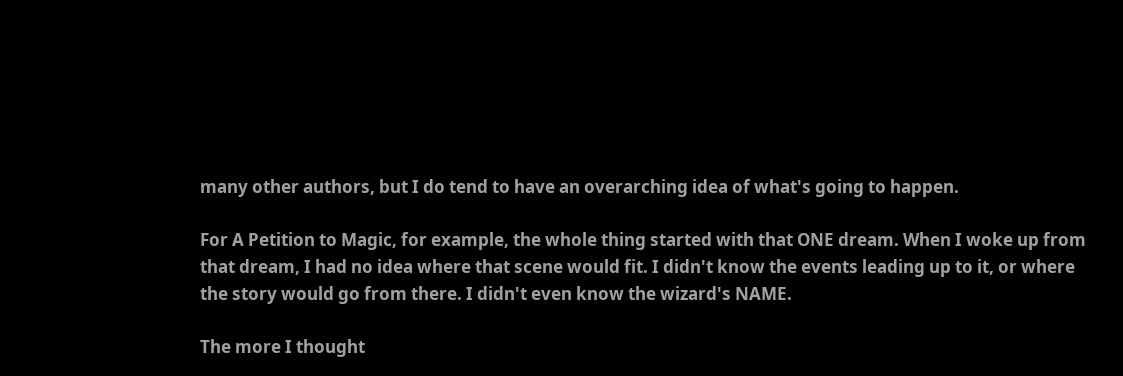many other authors, but I do tend to have an overarching idea of what's going to happen.

For A Petition to Magic, for example, the whole thing started with that ONE dream. When I woke up from that dream, I had no idea where that scene would fit. I didn't know the events leading up to it, or where the story would go from there. I didn't even know the wizard's NAME.

The more I thought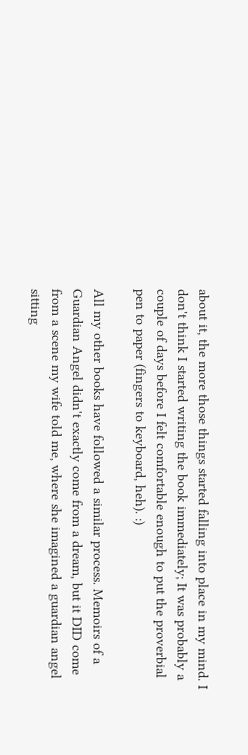about it, the more those things started falling into place in my mind. I don't think I started writing the book immediately; It was probably a couple of days before I felt comfortable enough to put the proverbial pen to paper (fingers to keyboard, heh). :)

All my other books have followed a similar process. Memoirs of a Guardian Angel didn't exactly come from a dream, but it DID come from a scene my wife told me, where she imagined a guardian angel sitting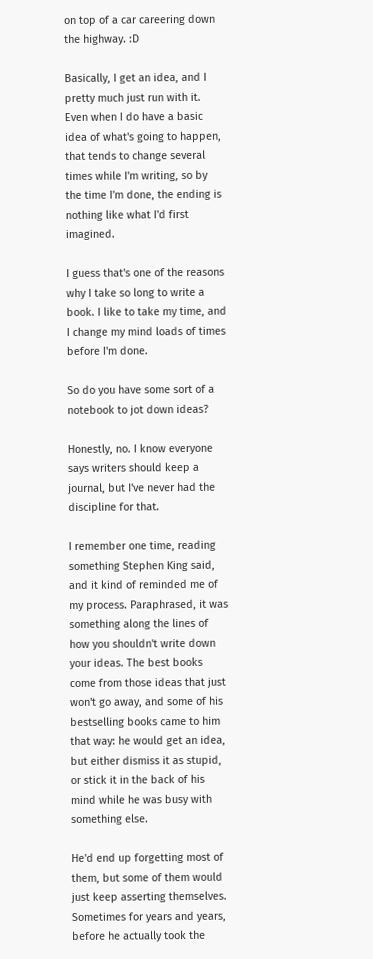on top of a car careering down the highway. :D

Basically, I get an idea, and I pretty much just run with it. Even when I do have a basic idea of what's going to happen, that tends to change several times while I'm writing, so by the time I'm done, the ending is nothing like what I'd first imagined.

I guess that's one of the reasons why I take so long to write a book. I like to take my time, and I change my mind loads of times before I'm done.

So do you have some sort of a notebook to jot down ideas?

Honestly, no. I know everyone says writers should keep a journal, but I've never had the discipline for that.

I remember one time, reading something Stephen King said, and it kind of reminded me of my process. Paraphrased, it was something along the lines of how you shouldn't write down your ideas. The best books come from those ideas that just won't go away, and some of his bestselling books came to him that way: he would get an idea, but either dismiss it as stupid, or stick it in the back of his mind while he was busy with something else.

He'd end up forgetting most of them, but some of them would just keep asserting themselves. Sometimes for years and years, before he actually took the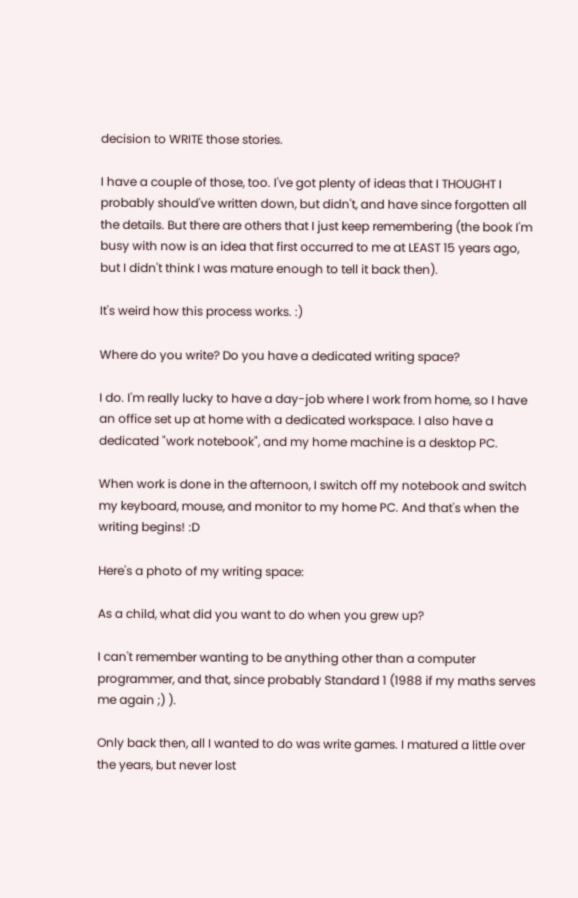decision to WRITE those stories.

I have a couple of those, too. I've got plenty of ideas that I THOUGHT I probably should've written down, but didn't, and have since forgotten all the details. But there are others that I just keep remembering (the book I'm busy with now is an idea that first occurred to me at LEAST 15 years ago, but I didn't think I was mature enough to tell it back then).

It's weird how this process works. :)

Where do you write? Do you have a dedicated writing space?

I do. I'm really lucky to have a day-job where I work from home, so I have an office set up at home with a dedicated workspace. I also have a dedicated "work notebook", and my home machine is a desktop PC.

When work is done in the afternoon, I switch off my notebook and switch my keyboard, mouse, and monitor to my home PC. And that's when the writing begins! :D

Here's a photo of my writing space:

As a child, what did you want to do when you grew up?

I can't remember wanting to be anything other than a computer programmer, and that, since probably Standard 1 (1988 if my maths serves me again ;) ).

Only back then, all I wanted to do was write games. I matured a little over the years, but never lost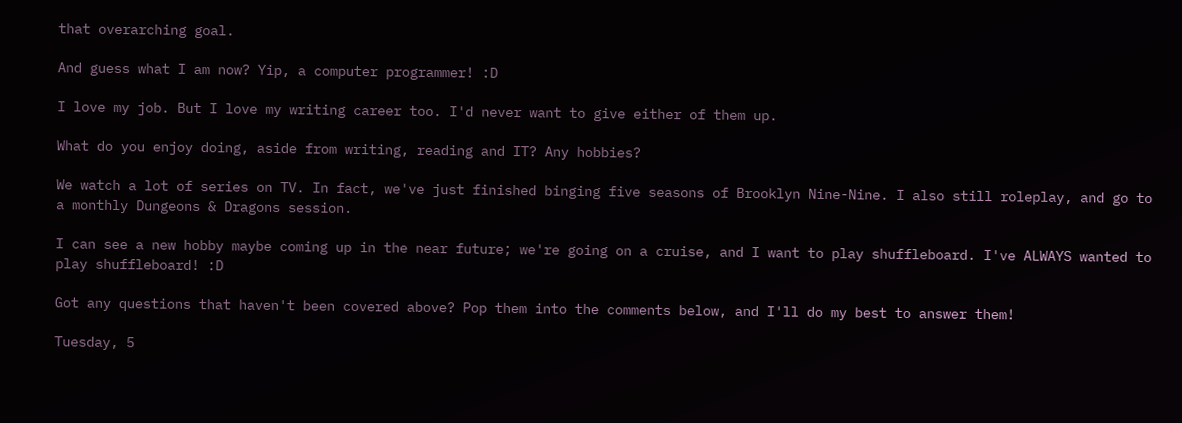that overarching goal.

And guess what I am now? Yip, a computer programmer! :D

I love my job. But I love my writing career too. I'd never want to give either of them up.

What do you enjoy doing, aside from writing, reading and IT? Any hobbies?

We watch a lot of series on TV. In fact, we've just finished binging five seasons of Brooklyn Nine-Nine. I also still roleplay, and go to a monthly Dungeons & Dragons session.

I can see a new hobby maybe coming up in the near future; we're going on a cruise, and I want to play shuffleboard. I've ALWAYS wanted to play shuffleboard! :D

Got any questions that haven't been covered above? Pop them into the comments below, and I'll do my best to answer them!

Tuesday, 5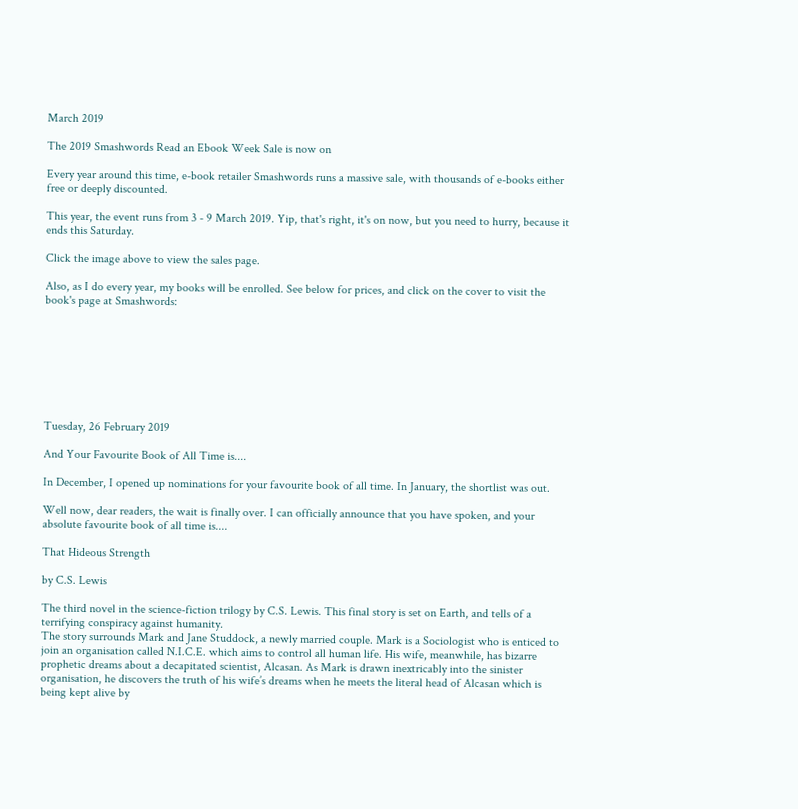March 2019

The 2019 Smashwords Read an Ebook Week Sale is now on

Every year around this time, e-book retailer Smashwords runs a massive sale, with thousands of e-books either free or deeply discounted.

This year, the event runs from 3 - 9 March 2019. Yip, that's right, it's on now, but you need to hurry, because it ends this Saturday.

Click the image above to view the sales page.

Also, as I do every year, my books will be enrolled. See below for prices, and click on the cover to visit the book's page at Smashwords:








Tuesday, 26 February 2019

And Your Favourite Book of All Time is....

In December, I opened up nominations for your favourite book of all time. In January, the shortlist was out.

Well now, dear readers, the wait is finally over. I can officially announce that you have spoken, and your absolute favourite book of all time is....

That Hideous Strength

by C.S. Lewis

The third novel in the science-fiction trilogy by C.S. Lewis. This final story is set on Earth, and tells of a terrifying conspiracy against humanity.
The story surrounds Mark and Jane Studdock, a newly married couple. Mark is a Sociologist who is enticed to join an organisation called N.I.C.E. which aims to control all human life. His wife, meanwhile, has bizarre prophetic dreams about a decapitated scientist, Alcasan. As Mark is drawn inextricably into the sinister organisation, he discovers the truth of his wife’s dreams when he meets the literal head of Alcasan which is being kept alive by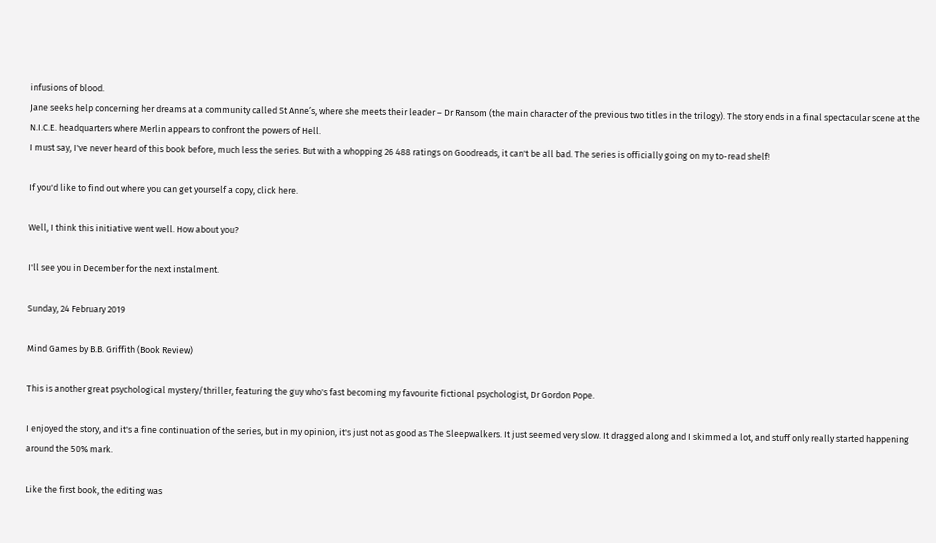infusions of blood.
Jane seeks help concerning her dreams at a community called St Anne’s, where she meets their leader – Dr Ransom (the main character of the previous two titles in the trilogy). The story ends in a final spectacular scene at the N.I.C.E. headquarters where Merlin appears to confront the powers of Hell.
I must say, I've never heard of this book before, much less the series. But with a whopping 26 488 ratings on Goodreads, it can't be all bad. The series is officially going on my to-read shelf!

If you'd like to find out where you can get yourself a copy, click here.

Well, I think this initiative went well. How about you?

I'll see you in December for the next instalment.

Sunday, 24 February 2019

Mind Games by B.B. Griffith (Book Review)

This is another great psychological mystery/thriller, featuring the guy who's fast becoming my favourite fictional psychologist, Dr Gordon Pope.

I enjoyed the story, and it's a fine continuation of the series, but in my opinion, it's just not as good as The Sleepwalkers. It just seemed very slow. It dragged along and I skimmed a lot, and stuff only really started happening around the 50% mark.

Like the first book, the editing was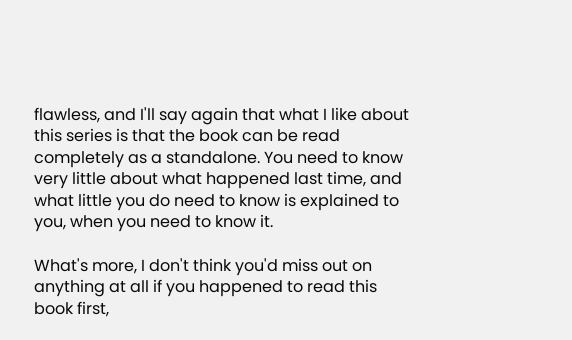flawless, and I'll say again that what I like about this series is that the book can be read completely as a standalone. You need to know very little about what happened last time, and what little you do need to know is explained to you, when you need to know it.

What's more, I don't think you'd miss out on anything at all if you happened to read this book first,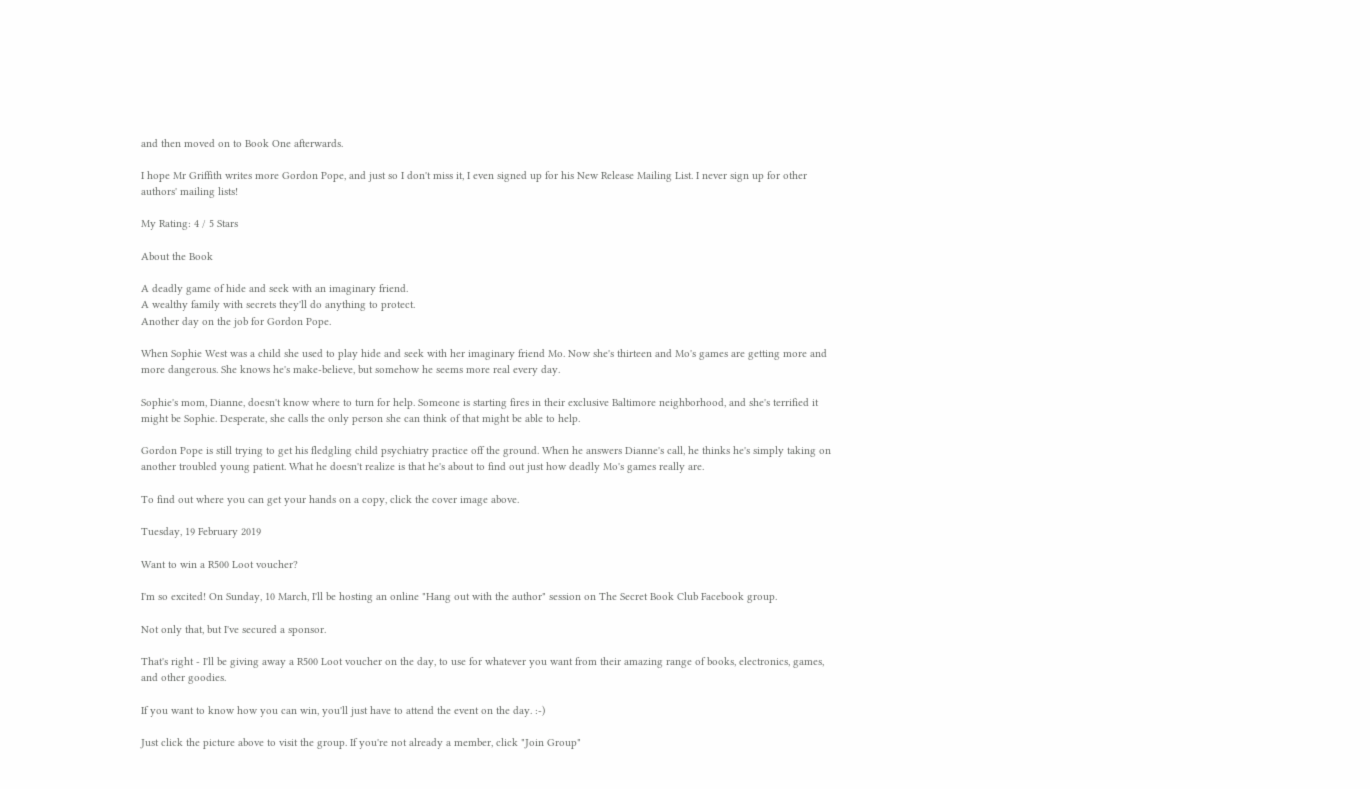and then moved on to Book One afterwards.

I hope Mr Griffith writes more Gordon Pope, and just so I don't miss it, I even signed up for his New Release Mailing List. I never sign up for other authors' mailing lists!

My Rating: 4 / 5 Stars

About the Book

A deadly game of hide and seek with an imaginary friend.
A wealthy family with secrets they'll do anything to protect.
Another day on the job for Gordon Pope.

When Sophie West was a child she used to play hide and seek with her imaginary friend Mo. Now she's thirteen and Mo's games are getting more and more dangerous. She knows he's make-believe, but somehow he seems more real every day.

Sophie's mom, Dianne, doesn't know where to turn for help. Someone is starting fires in their exclusive Baltimore neighborhood, and she's terrified it might be Sophie. Desperate, she calls the only person she can think of that might be able to help.

Gordon Pope is still trying to get his fledgling child psychiatry practice off the ground. When he answers Dianne's call, he thinks he's simply taking on another troubled young patient. What he doesn't realize is that he's about to find out just how deadly Mo's games really are.

To find out where you can get your hands on a copy, click the cover image above.

Tuesday, 19 February 2019

Want to win a R500 Loot voucher?

I'm so excited! On Sunday, 10 March, I'll be hosting an online "Hang out with the author" session on The Secret Book Club Facebook group.

Not only that, but I've secured a sponsor.

That's right - I'll be giving away a R500 Loot voucher on the day, to use for whatever you want from their amazing range of books, electronics, games, and other goodies.

If you want to know how you can win, you'll just have to attend the event on the day. :-)

Just click the picture above to visit the group. If you're not already a member, click "Join Group"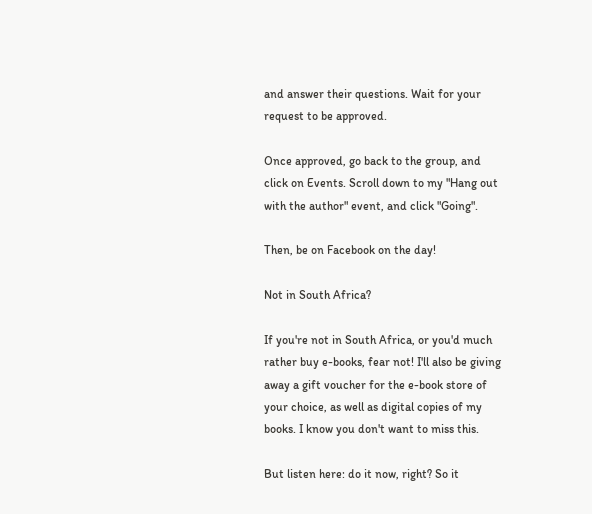and answer their questions. Wait for your request to be approved.

Once approved, go back to the group, and click on Events. Scroll down to my "Hang out with the author" event, and click "Going".

Then, be on Facebook on the day!

Not in South Africa?

If you're not in South Africa, or you'd much rather buy e-books, fear not! I'll also be giving away a gift voucher for the e-book store of your choice, as well as digital copies of my books. I know you don't want to miss this.

But listen here: do it now, right? So it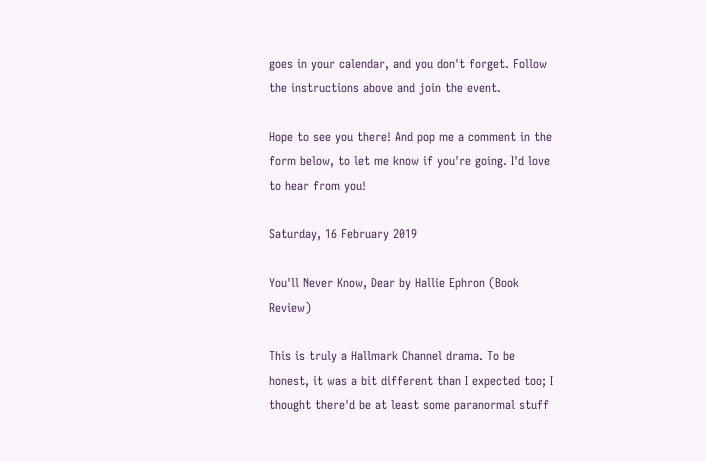goes in your calendar, and you don't forget. Follow the instructions above and join the event.

Hope to see you there! And pop me a comment in the form below, to let me know if you're going. I'd love to hear from you!

Saturday, 16 February 2019

You'll Never Know, Dear by Hallie Ephron (Book Review)

This is truly a Hallmark Channel drama. To be honest, it was a bit different than I expected too; I thought there'd be at least some paranormal stuff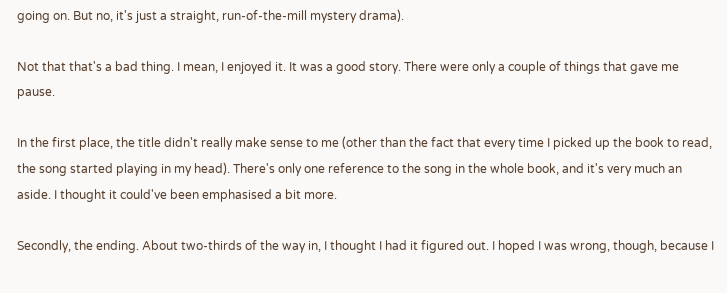going on. But no, it's just a straight, run-of-the-mill mystery drama).

Not that that's a bad thing. I mean, I enjoyed it. It was a good story. There were only a couple of things that gave me pause.

In the first place, the title didn't really make sense to me (other than the fact that every time I picked up the book to read, the song started playing in my head). There's only one reference to the song in the whole book, and it's very much an aside. I thought it could've been emphasised a bit more.

Secondly, the ending. About two-thirds of the way in, I thought I had it figured out. I hoped I was wrong, though, because I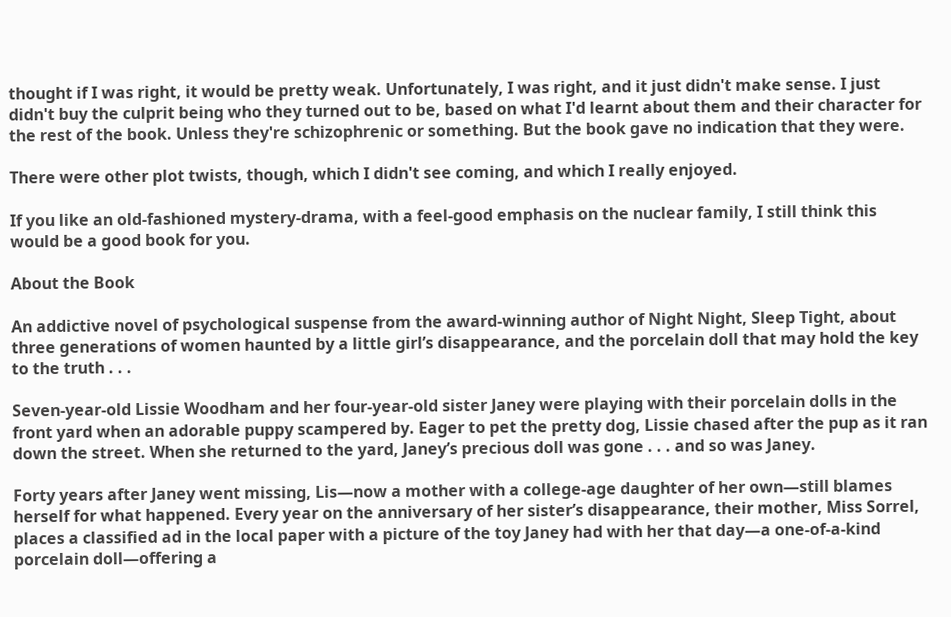thought if I was right, it would be pretty weak. Unfortunately, I was right, and it just didn't make sense. I just didn't buy the culprit being who they turned out to be, based on what I'd learnt about them and their character for the rest of the book. Unless they're schizophrenic or something. But the book gave no indication that they were.

There were other plot twists, though, which I didn't see coming, and which I really enjoyed.

If you like an old-fashioned mystery-drama, with a feel-good emphasis on the nuclear family, I still think this would be a good book for you.

About the Book

An addictive novel of psychological suspense from the award-winning author of Night Night, Sleep Tight, about three generations of women haunted by a little girl’s disappearance, and the porcelain doll that may hold the key to the truth . . .

Seven-year-old Lissie Woodham and her four-year-old sister Janey were playing with their porcelain dolls in the front yard when an adorable puppy scampered by. Eager to pet the pretty dog, Lissie chased after the pup as it ran down the street. When she returned to the yard, Janey’s precious doll was gone . . . and so was Janey.

Forty years after Janey went missing, Lis—now a mother with a college-age daughter of her own—still blames herself for what happened. Every year on the anniversary of her sister’s disappearance, their mother, Miss Sorrel, places a classified ad in the local paper with a picture of the toy Janey had with her that day—a one-of-a-kind porcelain doll—offering a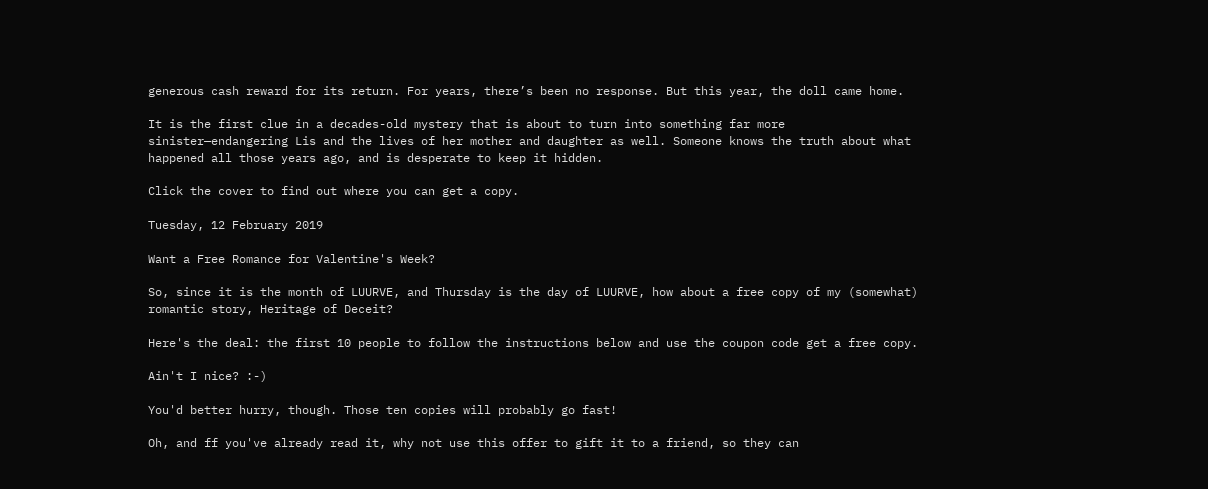generous cash reward for its return. For years, there’s been no response. But this year, the doll came home.

It is the first clue in a decades-old mystery that is about to turn into something far more sinister—endangering Lis and the lives of her mother and daughter as well. Someone knows the truth about what happened all those years ago, and is desperate to keep it hidden.

Click the cover to find out where you can get a copy.

Tuesday, 12 February 2019

Want a Free Romance for Valentine's Week?

So, since it is the month of LUURVE, and Thursday is the day of LUURVE, how about a free copy of my (somewhat) romantic story, Heritage of Deceit?

Here's the deal: the first 10 people to follow the instructions below and use the coupon code get a free copy.

Ain't I nice? :-)

You'd better hurry, though. Those ten copies will probably go fast!

Oh, and ff you've already read it, why not use this offer to gift it to a friend, so they can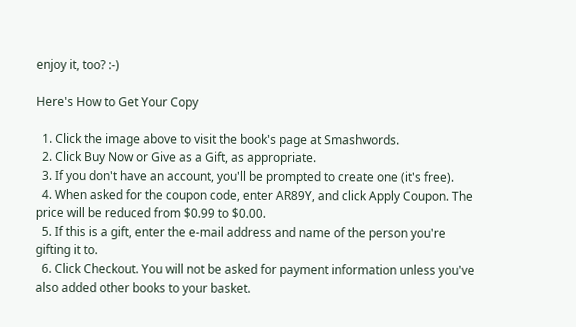enjoy it, too? :-)

Here's How to Get Your Copy

  1. Click the image above to visit the book's page at Smashwords.
  2. Click Buy Now or Give as a Gift, as appropriate.
  3. If you don't have an account, you'll be prompted to create one (it's free).
  4. When asked for the coupon code, enter AR89Y, and click Apply Coupon. The price will be reduced from $0.99 to $0.00.
  5. If this is a gift, enter the e-mail address and name of the person you're gifting it to.
  6. Click Checkout. You will not be asked for payment information unless you've also added other books to your basket.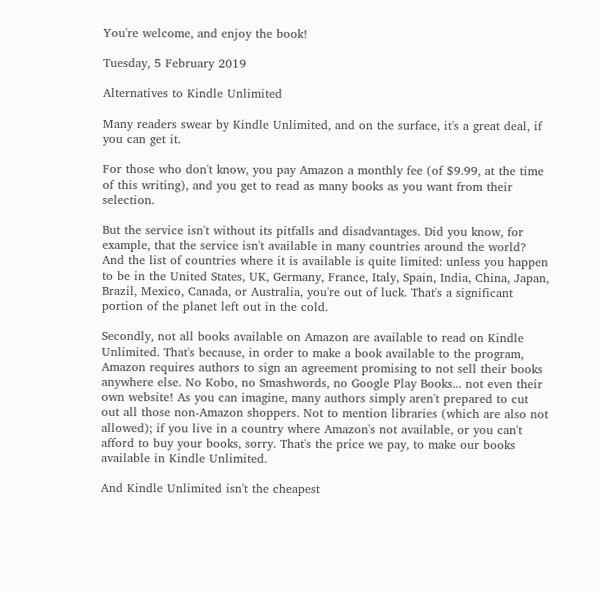You're welcome, and enjoy the book!

Tuesday, 5 February 2019

Alternatives to Kindle Unlimited

Many readers swear by Kindle Unlimited, and on the surface, it's a great deal, if you can get it.

For those who don't know, you pay Amazon a monthly fee (of $9.99, at the time of this writing), and you get to read as many books as you want from their selection.

But the service isn't without its pitfalls and disadvantages. Did you know, for example, that the service isn't available in many countries around the world? And the list of countries where it is available is quite limited: unless you happen to be in the United States, UK, Germany, France, Italy, Spain, India, China, Japan, Brazil, Mexico, Canada, or Australia, you're out of luck. That's a significant portion of the planet left out in the cold.

Secondly, not all books available on Amazon are available to read on Kindle Unlimited. That's because, in order to make a book available to the program, Amazon requires authors to sign an agreement promising to not sell their books anywhere else. No Kobo, no Smashwords, no Google Play Books... not even their own website! As you can imagine, many authors simply aren't prepared to cut out all those non-Amazon shoppers. Not to mention libraries (which are also not allowed); if you live in a country where Amazon's not available, or you can't afford to buy your books, sorry. That's the price we pay, to make our books available in Kindle Unlimited.

And Kindle Unlimited isn't the cheapest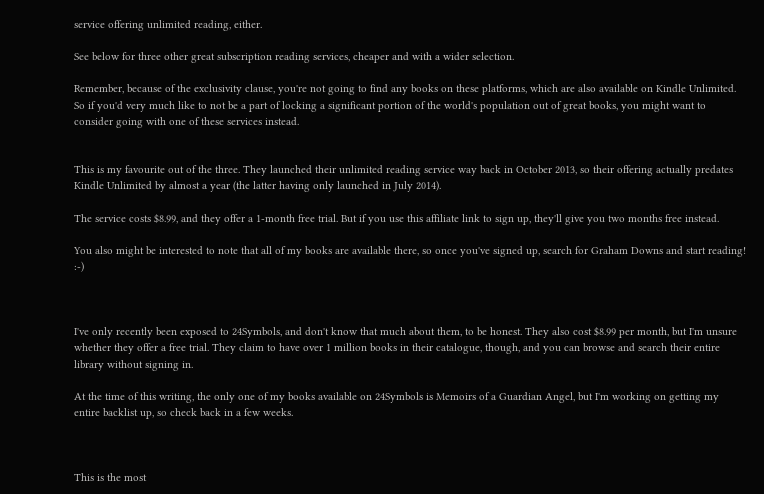service offering unlimited reading, either.

See below for three other great subscription reading services, cheaper and with a wider selection.

Remember, because of the exclusivity clause, you're not going to find any books on these platforms, which are also available on Kindle Unlimited. So if you'd very much like to not be a part of locking a significant portion of the world's population out of great books, you might want to consider going with one of these services instead.


This is my favourite out of the three. They launched their unlimited reading service way back in October 2013, so their offering actually predates Kindle Unlimited by almost a year (the latter having only launched in July 2014).

The service costs $8.99, and they offer a 1-month free trial. But if you use this affiliate link to sign up, they'll give you two months free instead.

You also might be interested to note that all of my books are available there, so once you've signed up, search for Graham Downs and start reading! :-)



I've only recently been exposed to 24Symbols, and don't know that much about them, to be honest. They also cost $8.99 per month, but I'm unsure whether they offer a free trial. They claim to have over 1 million books in their catalogue, though, and you can browse and search their entire library without signing in.

At the time of this writing, the only one of my books available on 24Symbols is Memoirs of a Guardian Angel, but I'm working on getting my entire backlist up, so check back in a few weeks.



This is the most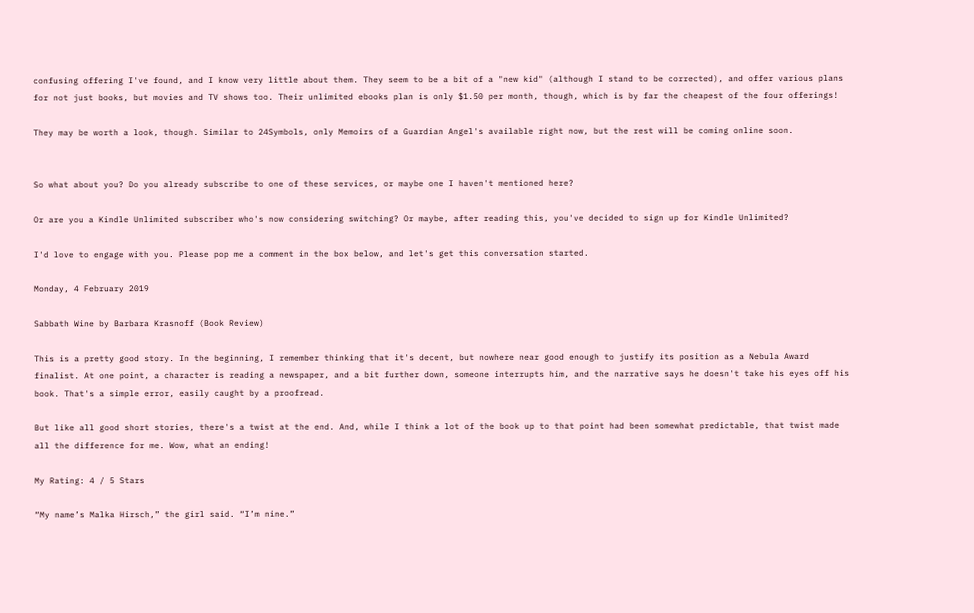confusing offering I've found, and I know very little about them. They seem to be a bit of a "new kid" (although I stand to be corrected), and offer various plans for not just books, but movies and TV shows too. Their unlimited ebooks plan is only $1.50 per month, though, which is by far the cheapest of the four offerings!

They may be worth a look, though. Similar to 24Symbols, only Memoirs of a Guardian Angel's available right now, but the rest will be coming online soon.


So what about you? Do you already subscribe to one of these services, or maybe one I haven't mentioned here?

Or are you a Kindle Unlimited subscriber who's now considering switching? Or maybe, after reading this, you've decided to sign up for Kindle Unlimited?

I'd love to engage with you. Please pop me a comment in the box below, and let's get this conversation started.

Monday, 4 February 2019

Sabbath Wine by Barbara Krasnoff (Book Review)

This is a pretty good story. In the beginning, I remember thinking that it's decent, but nowhere near good enough to justify its position as a Nebula Award finalist. At one point, a character is reading a newspaper, and a bit further down, someone interrupts him, and the narrative says he doesn't take his eyes off his book. That's a simple error, easily caught by a proofread.

But like all good short stories, there's a twist at the end. And, while I think a lot of the book up to that point had been somewhat predictable, that twist made all the difference for me. Wow, what an ending!

My Rating: 4 / 5 Stars

“My name’s Malka Hirsch,” the girl said. “I’m nine.”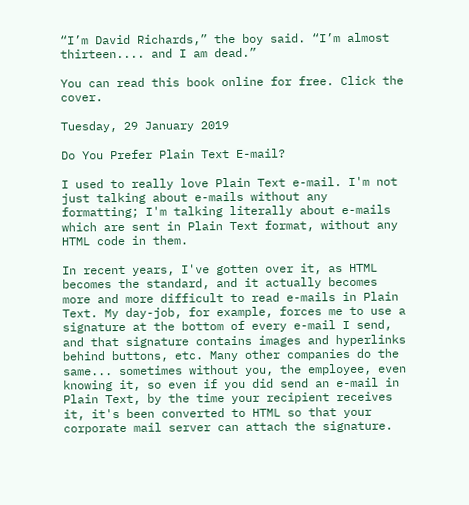“I’m David Richards,” the boy said. “I’m almost thirteen.... and I am dead.”

You can read this book online for free. Click the cover.

Tuesday, 29 January 2019

Do You Prefer Plain Text E-mail?

I used to really love Plain Text e-mail. I'm not just talking about e-mails without any formatting; I'm talking literally about e-mails which are sent in Plain Text format, without any HTML code in them.

In recent years, I've gotten over it, as HTML becomes the standard, and it actually becomes more and more difficult to read e-mails in Plain Text. My day-job, for example, forces me to use a signature at the bottom of every e-mail I send, and that signature contains images and hyperlinks behind buttons, etc. Many other companies do the same... sometimes without you, the employee, even knowing it, so even if you did send an e-mail in Plain Text, by the time your recipient receives it, it's been converted to HTML so that your corporate mail server can attach the signature.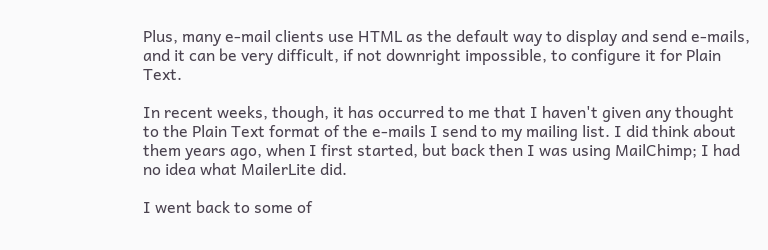Plus, many e-mail clients use HTML as the default way to display and send e-mails, and it can be very difficult, if not downright impossible, to configure it for Plain Text.

In recent weeks, though, it has occurred to me that I haven't given any thought to the Plain Text format of the e-mails I send to my mailing list. I did think about them years ago, when I first started, but back then I was using MailChimp; I had no idea what MailerLite did.

I went back to some of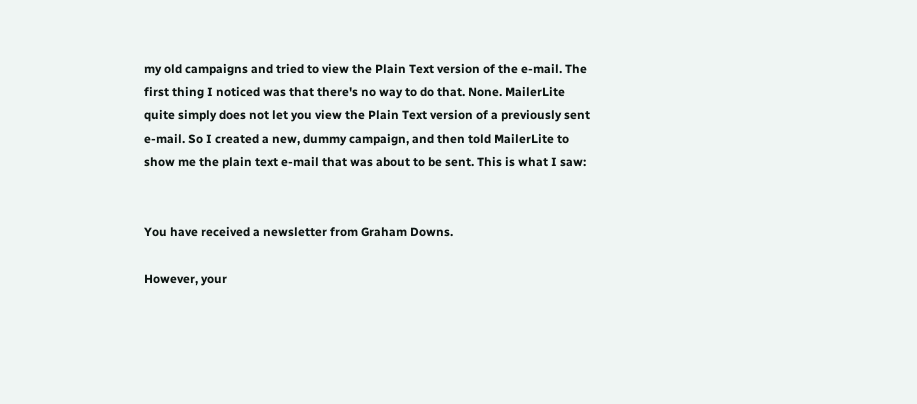my old campaigns and tried to view the Plain Text version of the e-mail. The first thing I noticed was that there's no way to do that. None. MailerLite quite simply does not let you view the Plain Text version of a previously sent e-mail. So I created a new, dummy campaign, and then told MailerLite to show me the plain text e-mail that was about to be sent. This is what I saw:


You have received a newsletter from Graham Downs.

However, your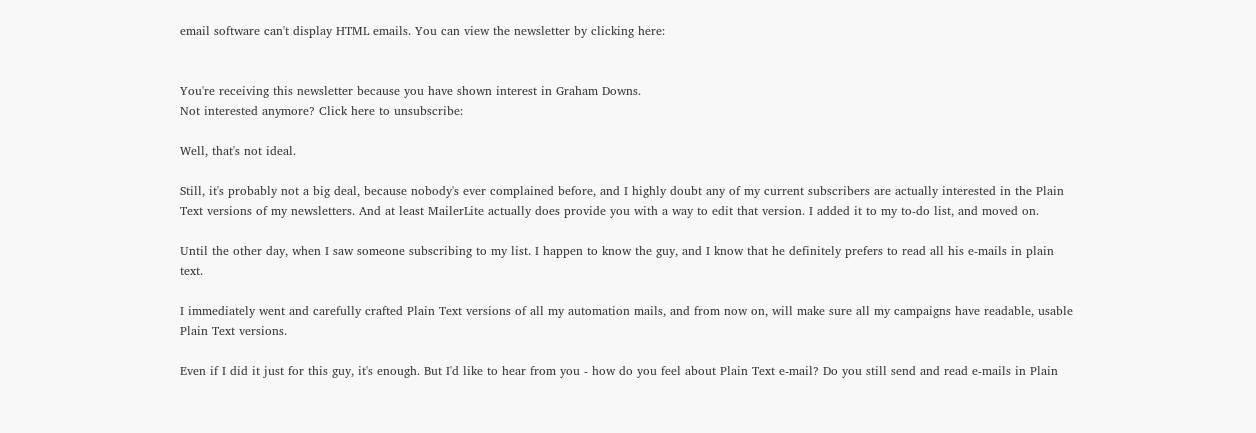email software can't display HTML emails. You can view the newsletter by clicking here:


You're receiving this newsletter because you have shown interest in Graham Downs.
Not interested anymore? Click here to unsubscribe:

Well, that's not ideal.

Still, it's probably not a big deal, because nobody's ever complained before, and I highly doubt any of my current subscribers are actually interested in the Plain Text versions of my newsletters. And at least MailerLite actually does provide you with a way to edit that version. I added it to my to-do list, and moved on.

Until the other day, when I saw someone subscribing to my list. I happen to know the guy, and I know that he definitely prefers to read all his e-mails in plain text.

I immediately went and carefully crafted Plain Text versions of all my automation mails, and from now on, will make sure all my campaigns have readable, usable Plain Text versions.

Even if I did it just for this guy, it's enough. But I'd like to hear from you - how do you feel about Plain Text e-mail? Do you still send and read e-mails in Plain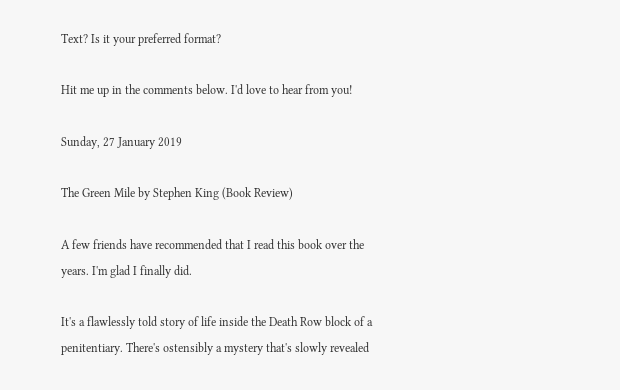Text? Is it your preferred format?

Hit me up in the comments below. I'd love to hear from you!

Sunday, 27 January 2019

The Green Mile by Stephen King (Book Review)

A few friends have recommended that I read this book over the years. I'm glad I finally did.

It's a flawlessly told story of life inside the Death Row block of a penitentiary. There's ostensibly a mystery that's slowly revealed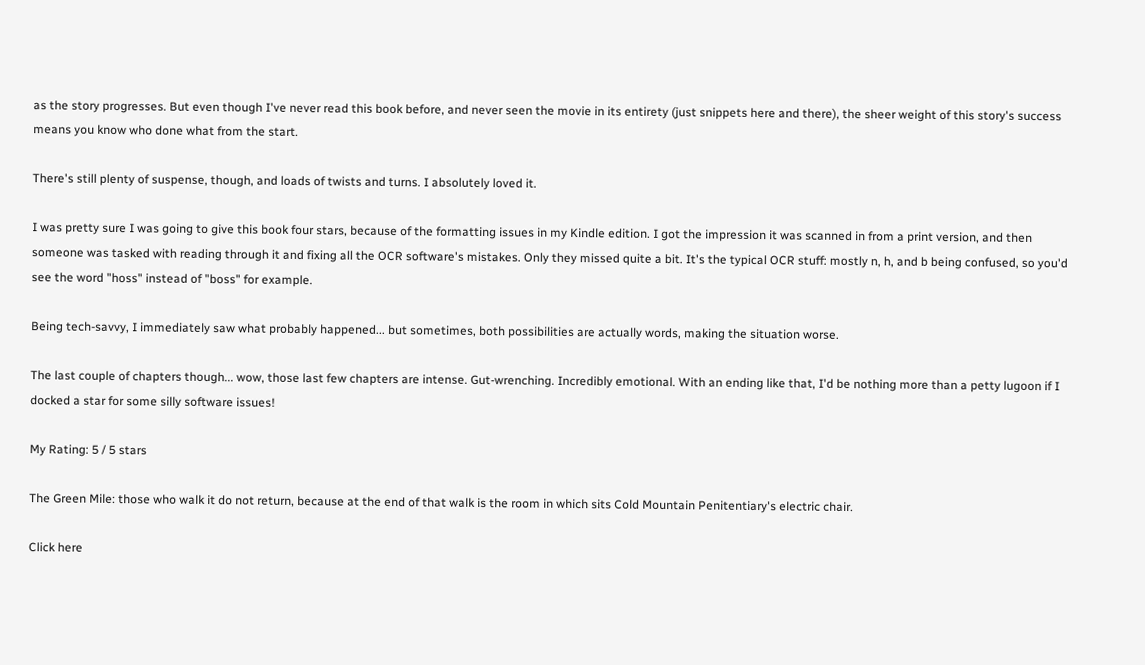as the story progresses. But even though I've never read this book before, and never seen the movie in its entirety (just snippets here and there), the sheer weight of this story's success means you know who done what from the start.

There's still plenty of suspense, though, and loads of twists and turns. I absolutely loved it.

I was pretty sure I was going to give this book four stars, because of the formatting issues in my Kindle edition. I got the impression it was scanned in from a print version, and then someone was tasked with reading through it and fixing all the OCR software's mistakes. Only they missed quite a bit. It's the typical OCR stuff: mostly n, h, and b being confused, so you'd see the word "hoss" instead of "boss" for example.

Being tech-savvy, I immediately saw what probably happened... but sometimes, both possibilities are actually words, making the situation worse.

The last couple of chapters though... wow, those last few chapters are intense. Gut-wrenching. Incredibly emotional. With an ending like that, I'd be nothing more than a petty lugoon if I docked a star for some silly software issues!

My Rating: 5 / 5 stars

The Green Mile: those who walk it do not return, because at the end of that walk is the room in which sits Cold Mountain Penitentiary's electric chair.

Click here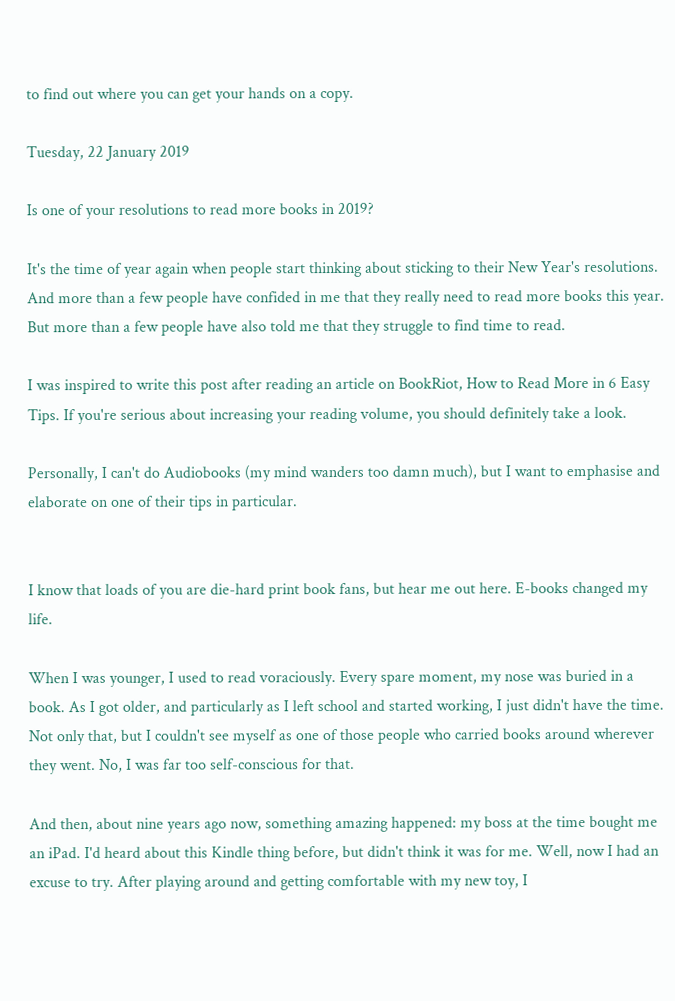to find out where you can get your hands on a copy.

Tuesday, 22 January 2019

Is one of your resolutions to read more books in 2019?

It's the time of year again when people start thinking about sticking to their New Year's resolutions. And more than a few people have confided in me that they really need to read more books this year. But more than a few people have also told me that they struggle to find time to read.

I was inspired to write this post after reading an article on BookRiot, How to Read More in 6 Easy Tips. If you're serious about increasing your reading volume, you should definitely take a look.

Personally, I can't do Audiobooks (my mind wanders too damn much), but I want to emphasise and elaborate on one of their tips in particular.


I know that loads of you are die-hard print book fans, but hear me out here. E-books changed my life.

When I was younger, I used to read voraciously. Every spare moment, my nose was buried in a book. As I got older, and particularly as I left school and started working, I just didn't have the time. Not only that, but I couldn't see myself as one of those people who carried books around wherever they went. No, I was far too self-conscious for that.

And then, about nine years ago now, something amazing happened: my boss at the time bought me an iPad. I'd heard about this Kindle thing before, but didn't think it was for me. Well, now I had an excuse to try. After playing around and getting comfortable with my new toy, I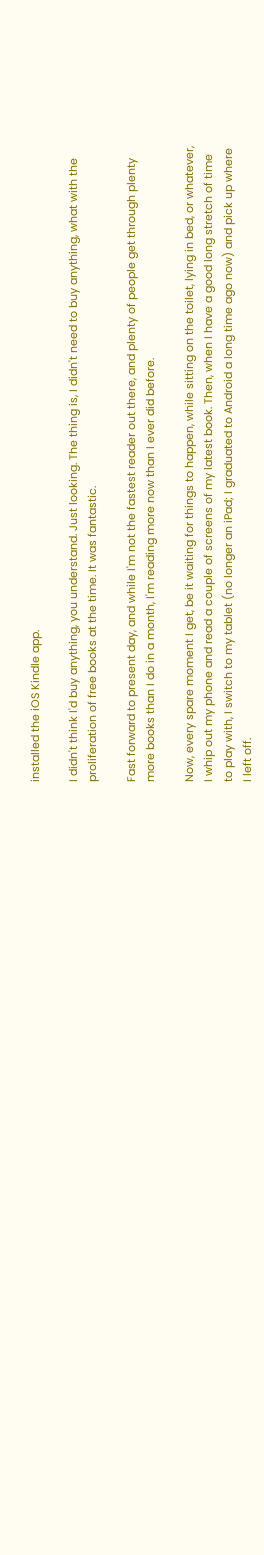installed the iOS Kindle app.

I didn't think I'd buy anything, you understand. Just looking. The thing is, I didn't need to buy anything, what with the proliferation of free books at the time. It was fantastic.

Fast forward to present day, and while I'm not the fastest reader out there, and plenty of people get through plenty more books than I do in a month, I'm reading more now than I ever did before.

Now, every spare moment I get, be it waiting for things to happen, while sitting on the toilet, lying in bed, or whatever, I whip out my phone and read a couple of screens of my latest book. Then, when I have a good long stretch of time to play with, I switch to my tablet (no longer an iPad; I graduated to Android a long time ago now) and pick up where I left off.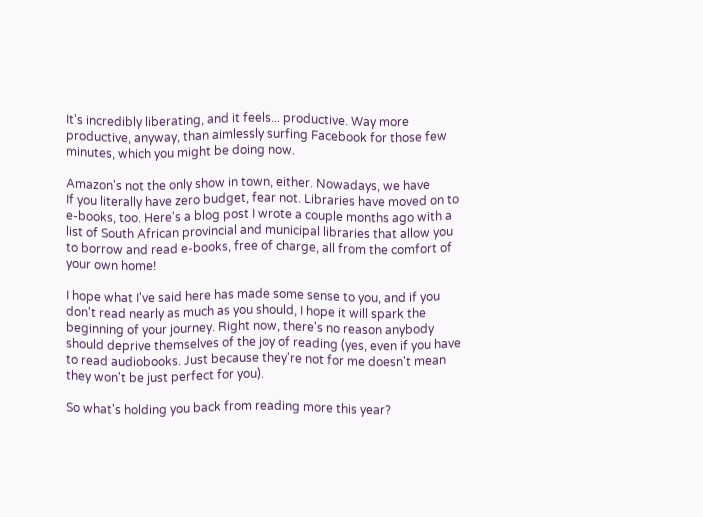It's incredibly liberating, and it feels... productive. Way more productive, anyway, than aimlessly surfing Facebook for those few minutes, which you might be doing now.

Amazon's not the only show in town, either. Nowadays, we have
If you literally have zero budget, fear not. Libraries have moved on to e-books, too. Here's a blog post I wrote a couple months ago with a list of South African provincial and municipal libraries that allow you to borrow and read e-books, free of charge, all from the comfort of your own home!

I hope what I've said here has made some sense to you, and if you don't read nearly as much as you should, I hope it will spark the beginning of your journey. Right now, there's no reason anybody should deprive themselves of the joy of reading (yes, even if you have to read audiobooks. Just because they're not for me doesn't mean they won't be just perfect for you).

So what's holding you back from reading more this year?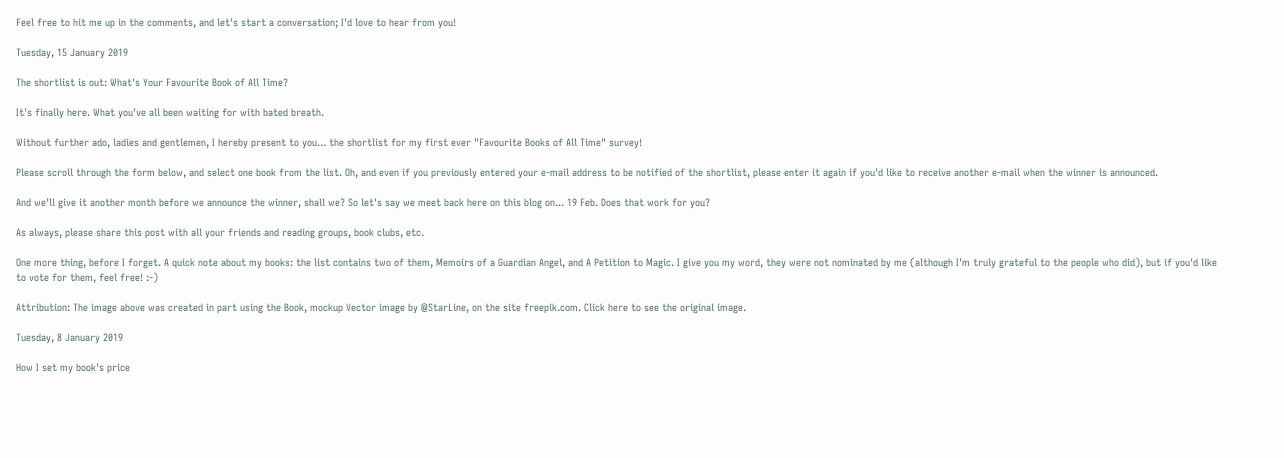Feel free to hit me up in the comments, and let's start a conversation; I'd love to hear from you!

Tuesday, 15 January 2019

The shortlist is out: What's Your Favourite Book of All Time?

It's finally here. What you've all been waiting for with bated breath.

Without further ado, ladies and gentlemen, I hereby present to you... the shortlist for my first ever "Favourite Books of All Time" survey!

Please scroll through the form below, and select one book from the list. Oh, and even if you previously entered your e-mail address to be notified of the shortlist, please enter it again if you'd like to receive another e-mail when the winner is announced.

And we'll give it another month before we announce the winner, shall we? So let's say we meet back here on this blog on... 19 Feb. Does that work for you?

As always, please share this post with all your friends and reading groups, book clubs, etc.

One more thing, before I forget. A quick note about my books: the list contains two of them, Memoirs of a Guardian Angel, and A Petition to Magic. I give you my word, they were not nominated by me (although I'm truly grateful to the people who did), but if you'd like to vote for them, feel free! :-)

Attribution: The image above was created in part using the Book, mockup Vector image by @StarLine, on the site freepik.com. Click here to see the original image.

Tuesday, 8 January 2019

How I set my book's price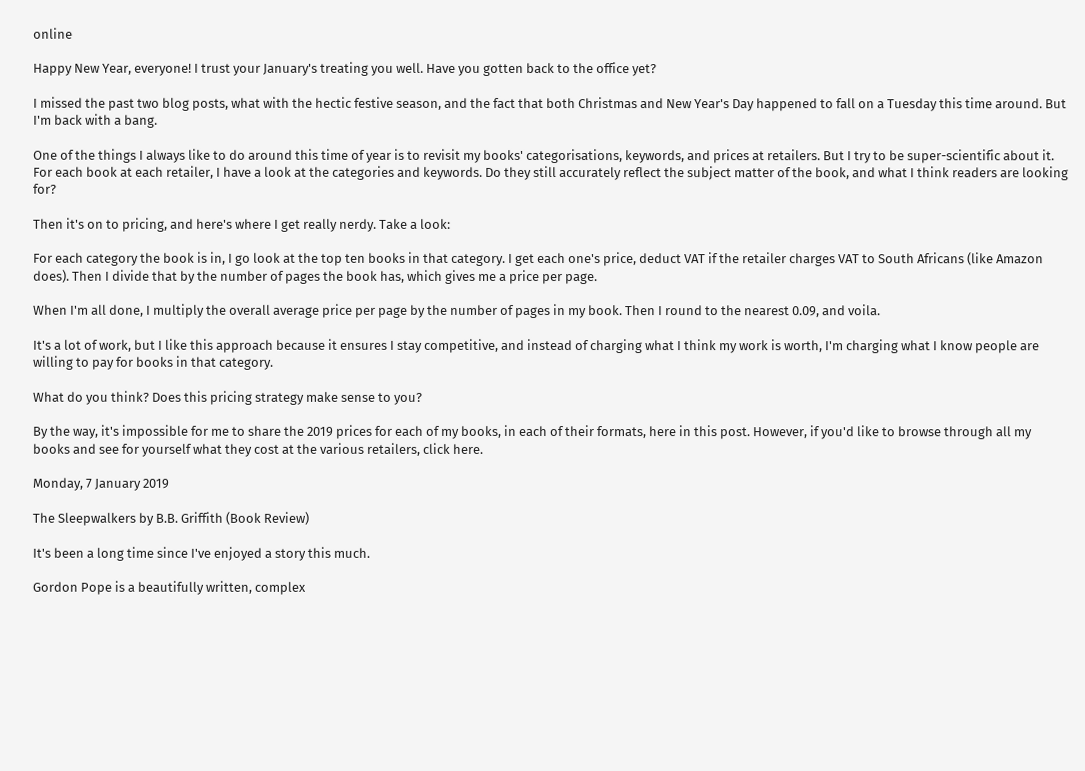online

Happy New Year, everyone! I trust your January's treating you well. Have you gotten back to the office yet?

I missed the past two blog posts, what with the hectic festive season, and the fact that both Christmas and New Year's Day happened to fall on a Tuesday this time around. But I'm back with a bang.

One of the things I always like to do around this time of year is to revisit my books' categorisations, keywords, and prices at retailers. But I try to be super-scientific about it. For each book at each retailer, I have a look at the categories and keywords. Do they still accurately reflect the subject matter of the book, and what I think readers are looking for?

Then it's on to pricing, and here's where I get really nerdy. Take a look:

For each category the book is in, I go look at the top ten books in that category. I get each one's price, deduct VAT if the retailer charges VAT to South Africans (like Amazon does). Then I divide that by the number of pages the book has, which gives me a price per page.

When I'm all done, I multiply the overall average price per page by the number of pages in my book. Then I round to the nearest 0.09, and voila.

It's a lot of work, but I like this approach because it ensures I stay competitive, and instead of charging what I think my work is worth, I'm charging what I know people are willing to pay for books in that category.

What do you think? Does this pricing strategy make sense to you?

By the way, it's impossible for me to share the 2019 prices for each of my books, in each of their formats, here in this post. However, if you'd like to browse through all my books and see for yourself what they cost at the various retailers, click here.

Monday, 7 January 2019

The Sleepwalkers by B.B. Griffith (Book Review)

It's been a long time since I've enjoyed a story this much.

Gordon Pope is a beautifully written, complex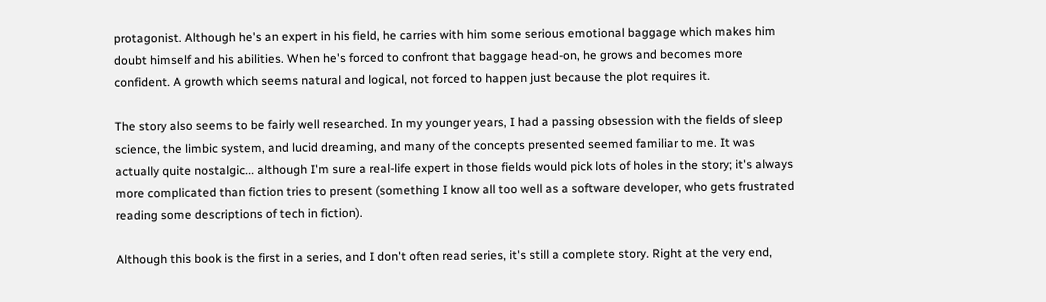protagonist. Although he's an expert in his field, he carries with him some serious emotional baggage which makes him doubt himself and his abilities. When he's forced to confront that baggage head-on, he grows and becomes more confident. A growth which seems natural and logical, not forced to happen just because the plot requires it.

The story also seems to be fairly well researched. In my younger years, I had a passing obsession with the fields of sleep science, the limbic system, and lucid dreaming, and many of the concepts presented seemed familiar to me. It was actually quite nostalgic... although I'm sure a real-life expert in those fields would pick lots of holes in the story; it's always more complicated than fiction tries to present (something I know all too well as a software developer, who gets frustrated reading some descriptions of tech in fiction).

Although this book is the first in a series, and I don't often read series, it's still a complete story. Right at the very end,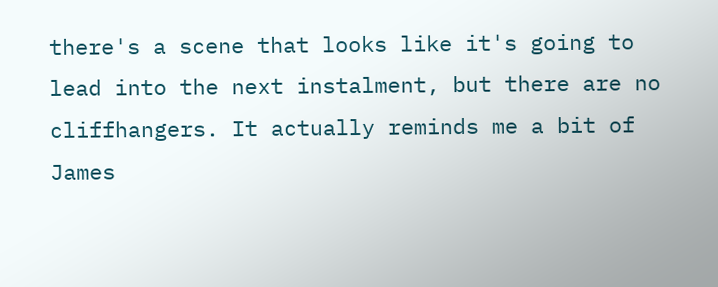there's a scene that looks like it's going to lead into the next instalment, but there are no cliffhangers. It actually reminds me a bit of James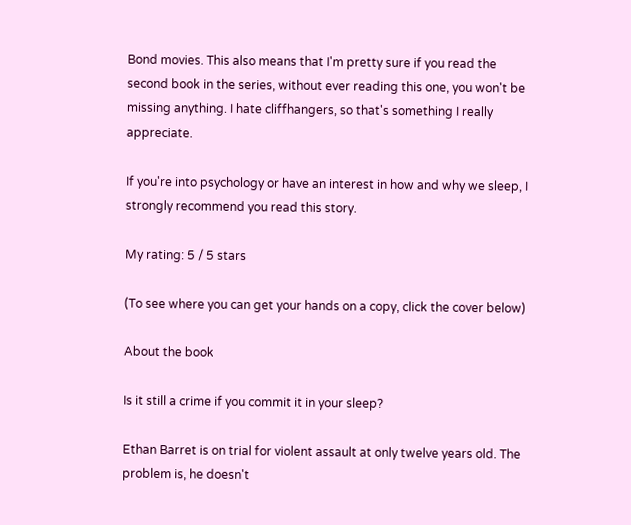Bond movies. This also means that I'm pretty sure if you read the second book in the series, without ever reading this one, you won't be missing anything. I hate cliffhangers, so that's something I really appreciate.

If you're into psychology or have an interest in how and why we sleep, I strongly recommend you read this story.

My rating: 5 / 5 stars

(To see where you can get your hands on a copy, click the cover below)

About the book

Is it still a crime if you commit it in your sleep?

Ethan Barret is on trial for violent assault at only twelve years old. The problem is, he doesn't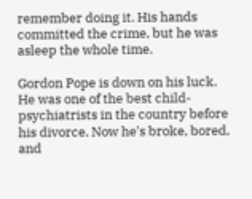remember doing it. His hands committed the crime, but he was asleep the whole time.

Gordon Pope is down on his luck. He was one of the best child-psychiatrists in the country before his divorce. Now he's broke, bored, and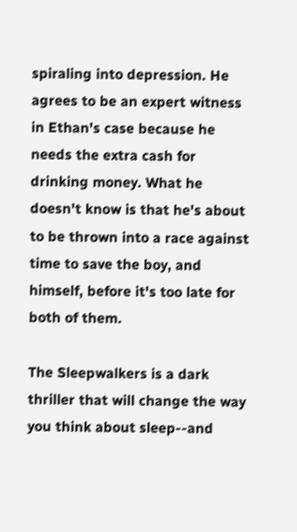spiraling into depression. He agrees to be an expert witness in Ethan's case because he needs the extra cash for drinking money. What he doesn't know is that he's about to be thrown into a race against time to save the boy, and himself, before it's too late for both of them.

The Sleepwalkers is a dark thriller that will change the way you think about sleep--and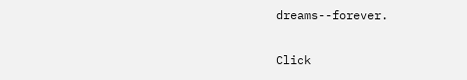dreams--forever.

Click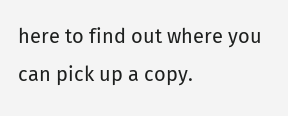here to find out where you can pick up a copy.